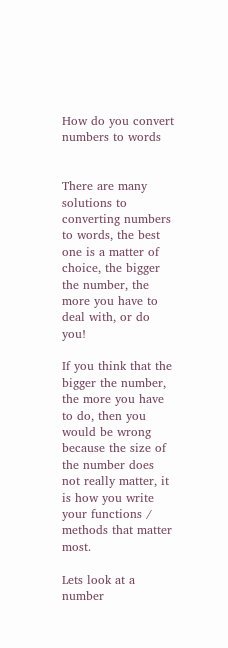How do you convert numbers to words


There are many solutions to converting numbers to words, the best one is a matter of choice, the bigger the number, the more you have to deal with, or do you!

If you think that the bigger the number, the more you have to do, then you would be wrong because the size of the number does not really matter, it is how you write your functions / methods that matter most.

Lets look at a number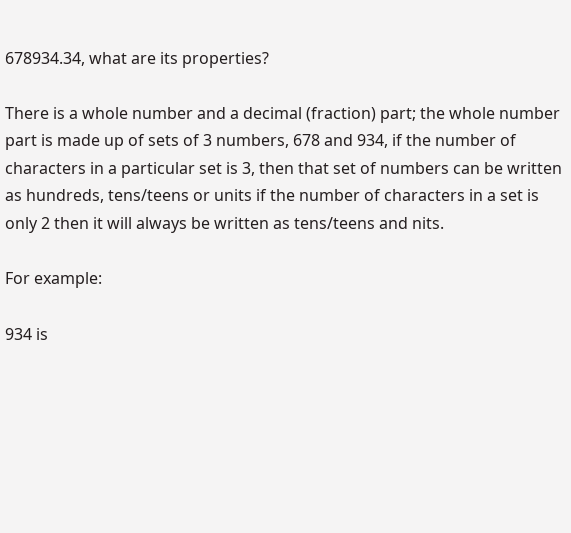678934.34, what are its properties?

There is a whole number and a decimal (fraction) part; the whole number part is made up of sets of 3 numbers, 678 and 934, if the number of characters in a particular set is 3, then that set of numbers can be written as hundreds, tens/teens or units if the number of characters in a set is only 2 then it will always be written as tens/teens and nits.

For example:

934 is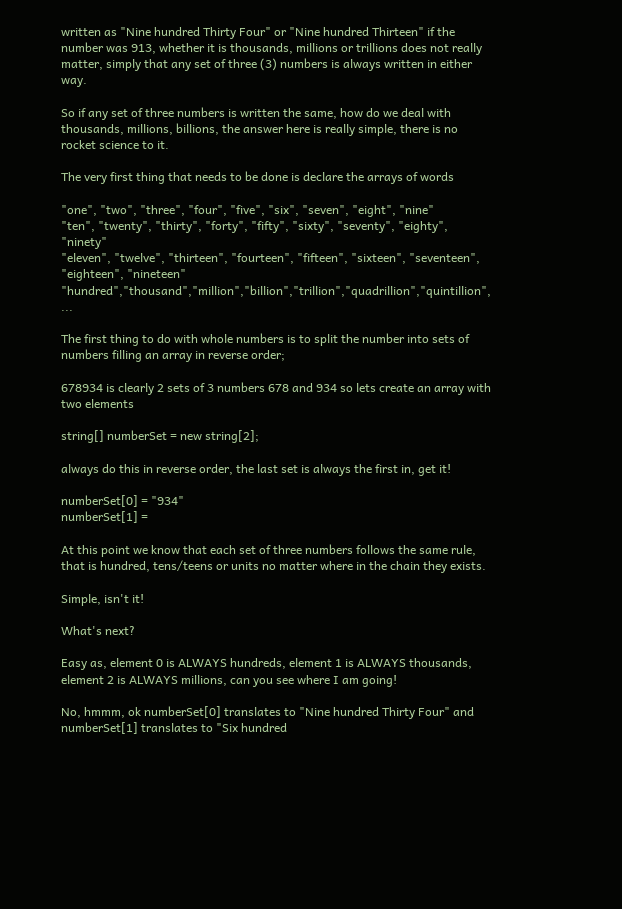written as "Nine hundred Thirty Four" or "Nine hundred Thirteen" if the number was 913, whether it is thousands, millions or trillions does not really matter, simply that any set of three (3) numbers is always written in either way.

So if any set of three numbers is written the same, how do we deal with thousands, millions, billions, the answer here is really simple, there is no rocket science to it.

The very first thing that needs to be done is declare the arrays of words

"one", "two", "three", "four", "five", "six", "seven", "eight", "nine"
"ten", "twenty", "thirty", "forty", "fifty", "sixty", "seventy", "eighty", "ninety"
"eleven", "twelve", "thirteen", "fourteen", "fifteen", "sixteen", "seventeen", "eighteen", "nineteen"
"hundred","thousand","million","billion","trillion","quadrillion","quintillion", ...

The first thing to do with whole numbers is to split the number into sets of numbers filling an array in reverse order;

678934 is clearly 2 sets of 3 numbers 678 and 934 so lets create an array with two elements

string[] numberSet = new string[2];

always do this in reverse order, the last set is always the first in, get it!

numberSet[0] = "934"
numberSet[1] =

At this point we know that each set of three numbers follows the same rule, that is hundred, tens/teens or units no matter where in the chain they exists.

Simple, isn't it!

What's next?

Easy as, element 0 is ALWAYS hundreds, element 1 is ALWAYS thousands, element 2 is ALWAYS millions, can you see where I am going!

No, hmmm, ok numberSet[0] translates to "Nine hundred Thirty Four" and numberSet[1] translates to "Six hundred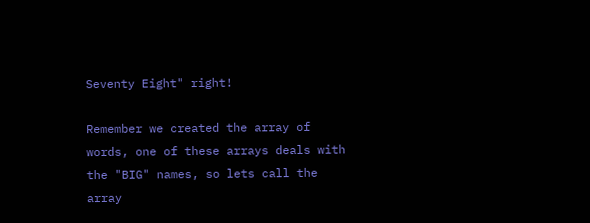Seventy Eight" right!

Remember we created the array of words, one of these arrays deals with the "BIG" names, so lets call the array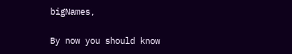bigNames,

By now you should know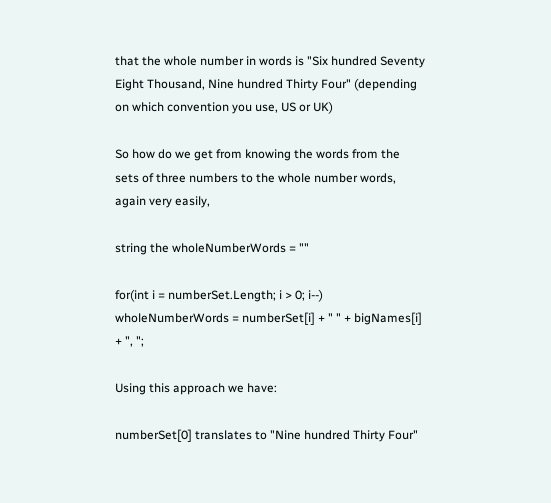that the whole number in words is "Six hundred Seventy Eight Thousand, Nine hundred Thirty Four" (depending on which convention you use, US or UK)

So how do we get from knowing the words from the sets of three numbers to the whole number words, again very easily,

string the wholeNumberWords = ""

for(int i = numberSet.Length; i > 0; i--)
wholeNumberWords = numberSet[i] + " " + bigNames[i] + ", ";

Using this approach we have:

numberSet[0] translates to "Nine hundred Thirty Four"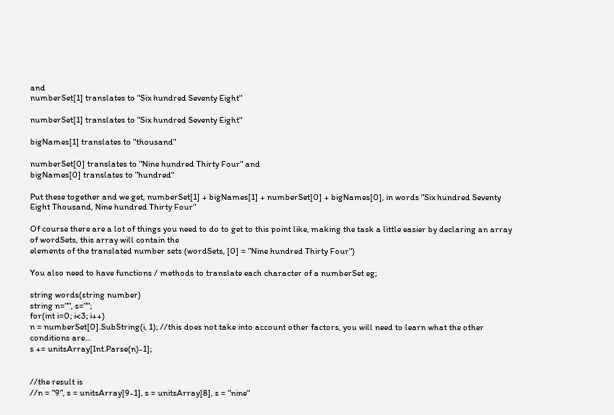and
numberSet[1] translates to "Six hundred Seventy Eight"

numberSet[1] translates to "Six hundred Seventy Eight"

bigNames[1] translates to "thousand"

numberSet[0] translates to "Nine hundred Thirty Four" and
bigNames[0] translates to "hundred"

Put these together and we get, numberSet[1] + bigNames[1] + numberSet[0] + bigNames[0], in words "Six hundred Seventy Eight Thousand, Nine hundred Thirty Four"

Of course there are a lot of things you need to do to get to this point like, making the task a little easier by declaring an array of wordSets, this array will contain the
elements of the translated number sets (wordSets, [0] = "Nine hundred Thirty Four")

You also need to have functions / methods to translate each character of a numberSet eg;

string words(string number)
string n="", s="";
for(int i=0; i<3; i++)
n = numberSet[0].SubString(i, 1); //this does not take into account other factors, you will need to learn what the other conditions are...
s += unitsArray[Int.Parse(n)-1];


//the result is
//n = "9", s = unitsArray[9-1], s = unitsArray[8], s = "nine"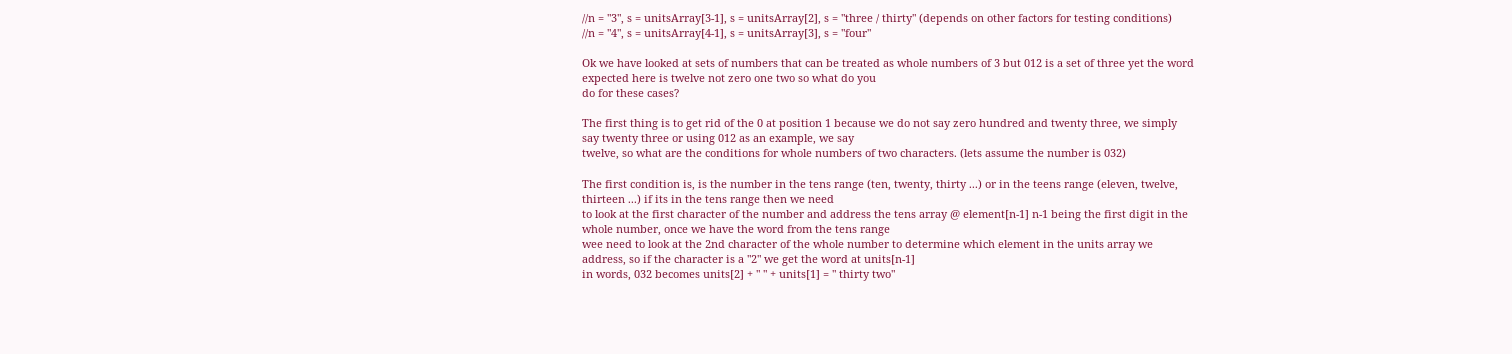//n = "3", s = unitsArray[3-1], s = unitsArray[2], s = "three / thirty" (depends on other factors for testing conditions)
//n = "4", s = unitsArray[4-1], s = unitsArray[3], s = "four"

Ok we have looked at sets of numbers that can be treated as whole numbers of 3 but 012 is a set of three yet the word expected here is twelve not zero one two so what do you
do for these cases?

The first thing is to get rid of the 0 at position 1 because we do not say zero hundred and twenty three, we simply say twenty three or using 012 as an example, we say
twelve, so what are the conditions for whole numbers of two characters. (lets assume the number is 032)

The first condition is, is the number in the tens range (ten, twenty, thirty ...) or in the teens range (eleven, twelve, thirteen ...) if its in the tens range then we need
to look at the first character of the number and address the tens array @ element[n-1] n-1 being the first digit in the whole number, once we have the word from the tens range
wee need to look at the 2nd character of the whole number to determine which element in the units array we address, so if the character is a "2" we get the word at units[n-1]
in words, 032 becomes units[2] + " " + units[1] = " thirty two"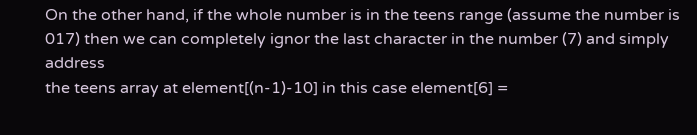On the other hand, if the whole number is in the teens range (assume the number is 017) then we can completely ignor the last character in the number (7) and simply address
the teens array at element[(n-1)-10] in this case element[6] =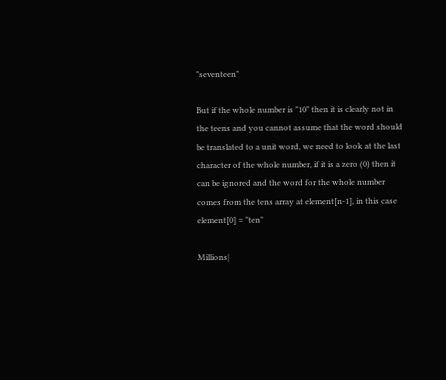"seventeen"

But if the whole number is "10" then it is clearly not in the teens and you cannot assume that the word should be translated to a unit word, we need to look at the last
character of the whole number, if it is a zero (0) then it can be ignored and the word for the whole number comes from the tens array at element[n-1], in this case element[0] = "ten"

Millions|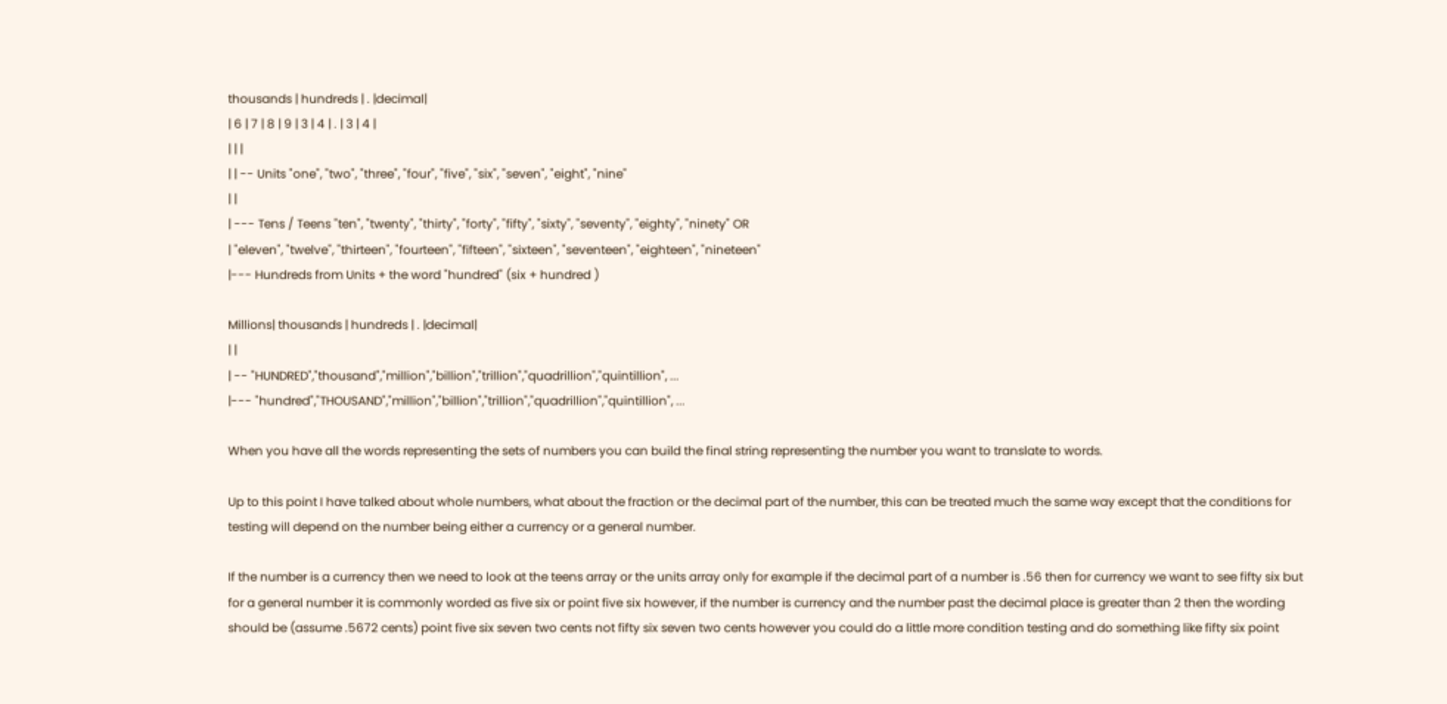thousands | hundreds | . |decimal|
| 6 | 7 | 8 | 9 | 3 | 4 | . | 3 | 4 |
| | |
| | -- Units "one", "two", "three", "four", "five", "six", "seven", "eight", "nine"
| |
| --- Tens / Teens "ten", "twenty", "thirty", "forty", "fifty", "sixty", "seventy", "eighty", "ninety" OR
| "eleven", "twelve", "thirteen", "fourteen", "fifteen", "sixteen", "seventeen", "eighteen", "nineteen"
|--- Hundreds from Units + the word "hundred" (six + hundred )

Millions| thousands | hundreds | . |decimal|
| |
| -- "HUNDRED","thousand","million","billion","trillion","quadrillion","quintillion", ...
|--- "hundred","THOUSAND","million","billion","trillion","quadrillion","quintillion", ...

When you have all the words representing the sets of numbers you can build the final string representing the number you want to translate to words.

Up to this point I have talked about whole numbers, what about the fraction or the decimal part of the number, this can be treated much the same way except that the conditions for testing will depend on the number being either a currency or a general number.

If the number is a currency then we need to look at the teens array or the units array only for example if the decimal part of a number is .56 then for currency we want to see fifty six but for a general number it is commonly worded as five six or point five six however, if the number is currency and the number past the decimal place is greater than 2 then the wording should be (assume .5672 cents) point five six seven two cents not fifty six seven two cents however you could do a little more condition testing and do something like fifty six point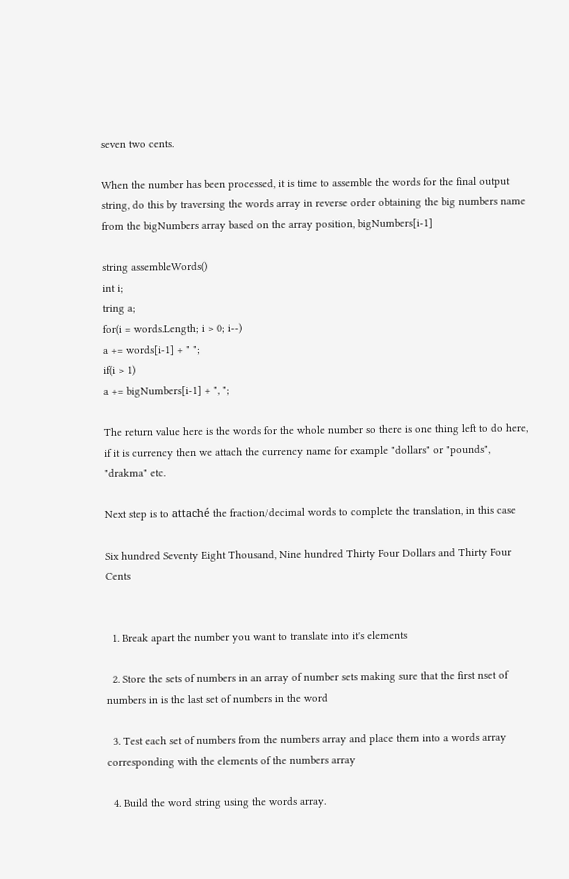seven two cents.

When the number has been processed, it is time to assemble the words for the final output string, do this by traversing the words array in reverse order obtaining the big numbers name from the bigNumbers array based on the array position, bigNumbers[i-1]

string assembleWords()
int i;
tring a;
for(i = words.Length; i > 0; i--)
a += words[i-1] + " ";
if(i > 1)
a += bigNumbers[i-1] + ", ";

The return value here is the words for the whole number so there is one thing left to do here, if it is currency then we attach the currency name for example "dollars" or "pounds", "drakma" etc.

Next step is to attaché the fraction/decimal words to complete the translation, in this case

Six hundred Seventy Eight Thousand, Nine hundred Thirty Four Dollars and Thirty Four Cents


  1. Break apart the number you want to translate into it's elements

  2. Store the sets of numbers in an array of number sets making sure that the first nset of numbers in is the last set of numbers in the word

  3. Test each set of numbers from the numbers array and place them into a words array corresponding with the elements of the numbers array

  4. Build the word string using the words array.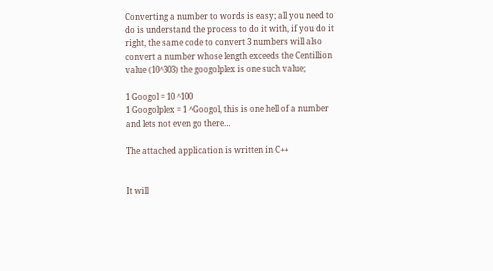Converting a number to words is easy; all you need to do is understand the process to do it with, if you do it right, the same code to convert 3 numbers will also convert a number whose length exceeds the Centillion value (10^303) the googolplex is one such value;

1 Googol = 10 ^100
1 Googolplex = 1 ^Googol, this is one hell of a number and lets not even go there…

The attached application is written in C++


It will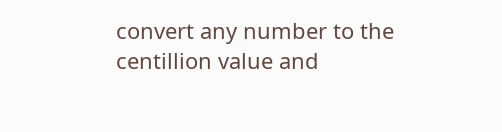convert any number to the centillion value and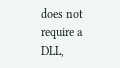does not require a DLL,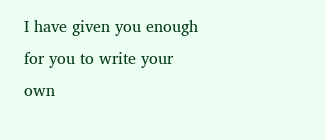I have given you enough for you to write your own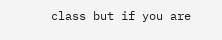class but if you are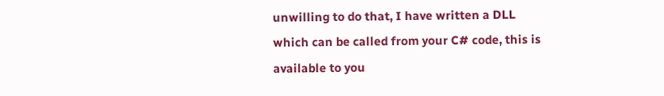unwilling to do that, I have written a DLL which can be called from your C# code, this is available to you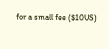for a small fee ($10US)